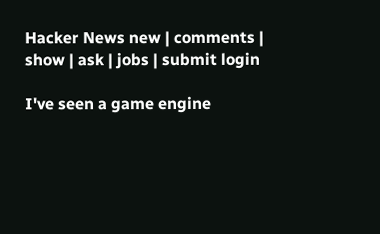Hacker News new | comments | show | ask | jobs | submit login

I've seen a game engine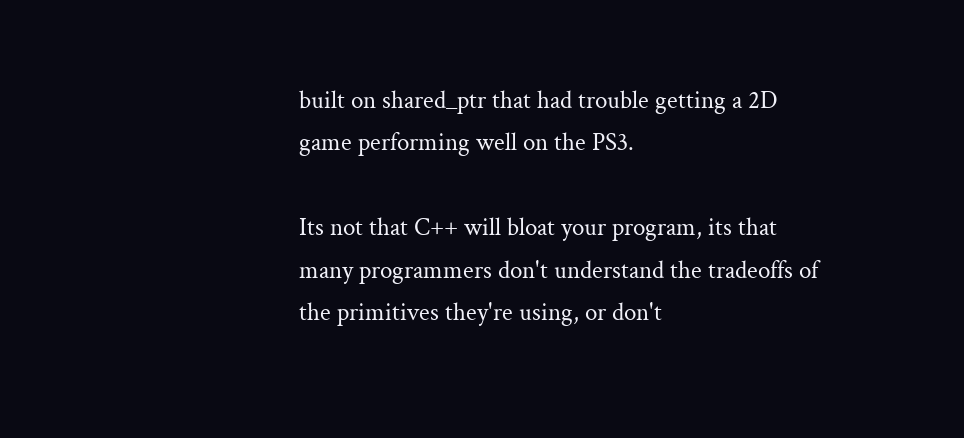built on shared_ptr that had trouble getting a 2D game performing well on the PS3.

Its not that C++ will bloat your program, its that many programmers don't understand the tradeoffs of the primitives they're using, or don't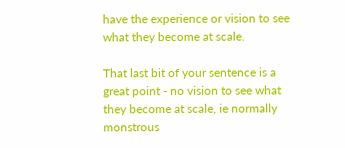have the experience or vision to see what they become at scale.

That last bit of your sentence is a great point - no vision to see what they become at scale, ie normally monstrous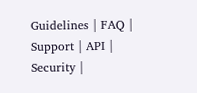Guidelines | FAQ | Support | API | Security |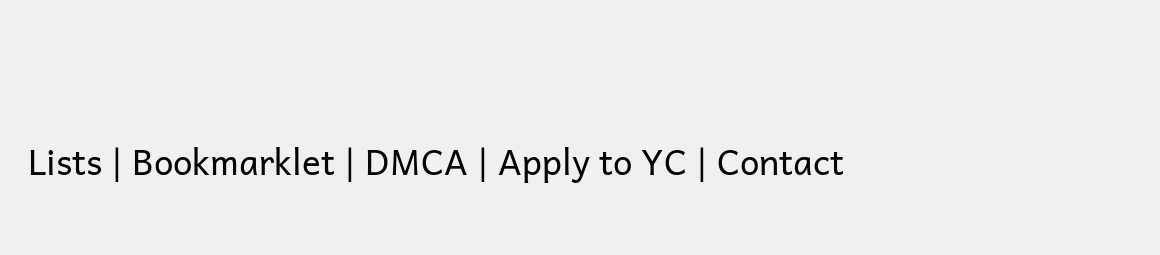Lists | Bookmarklet | DMCA | Apply to YC | Contact